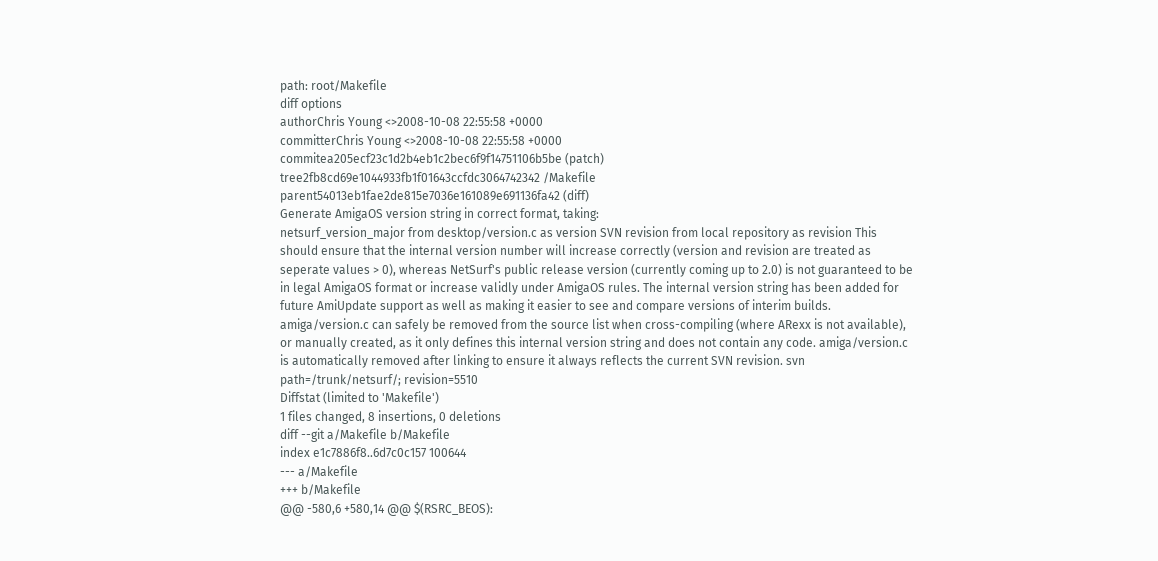path: root/Makefile
diff options
authorChris Young <>2008-10-08 22:55:58 +0000
committerChris Young <>2008-10-08 22:55:58 +0000
commitea205ecf23c1d2b4eb1c2bec6f9f14751106b5be (patch)
tree2fb8cd69e1044933fb1f01643ccfdc3064742342 /Makefile
parent54013eb1fae2de815e7036e161089e691136fa42 (diff)
Generate AmigaOS version string in correct format, taking:
netsurf_version_major from desktop/version.c as version SVN revision from local repository as revision This should ensure that the internal version number will increase correctly (version and revision are treated as seperate values > 0), whereas NetSurf's public release version (currently coming up to 2.0) is not guaranteed to be in legal AmigaOS format or increase validly under AmigaOS rules. The internal version string has been added for future AmiUpdate support as well as making it easier to see and compare versions of interim builds. amiga/version.c can safely be removed from the source list when cross-compiling (where ARexx is not available), or manually created, as it only defines this internal version string and does not contain any code. amiga/version.c is automatically removed after linking to ensure it always reflects the current SVN revision. svn path=/trunk/netsurf/; revision=5510
Diffstat (limited to 'Makefile')
1 files changed, 8 insertions, 0 deletions
diff --git a/Makefile b/Makefile
index e1c7886f8..6d7c0c157 100644
--- a/Makefile
+++ b/Makefile
@@ -580,6 +580,14 @@ $(RSRC_BEOS):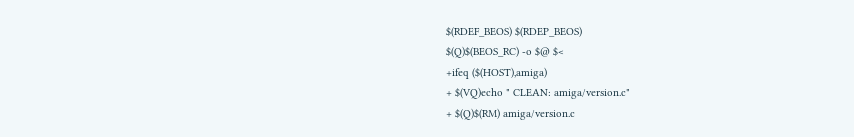$(RDEF_BEOS) $(RDEP_BEOS)
$(Q)$(BEOS_RC) -o $@ $<
+ifeq ($(HOST),amiga)
+ $(VQ)echo " CLEAN: amiga/version.c"
+ $(Q)$(RM) amiga/version.c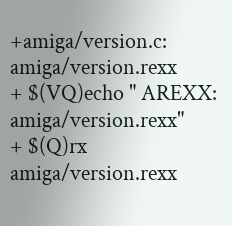+amiga/version.c: amiga/version.rexx
+ $(VQ)echo " AREXX: amiga/version.rexx"
+ $(Q)rx amiga/version.rexx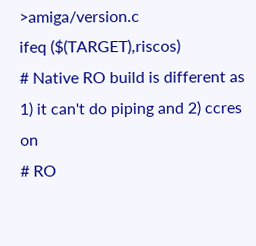>amiga/version.c
ifeq ($(TARGET),riscos)
# Native RO build is different as 1) it can't do piping and 2) ccres on
# RO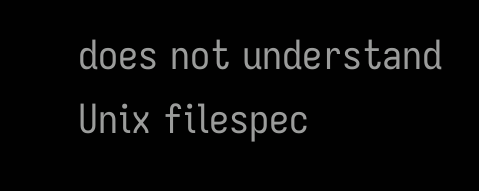does not understand Unix filespec